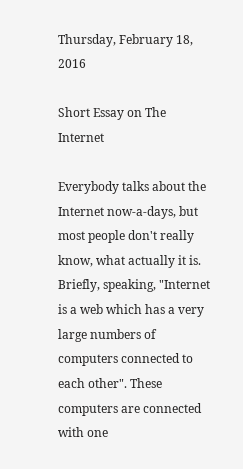Thursday, February 18, 2016

Short Essay on The Internet

Everybody talks about the Internet now-a-days, but most people don't really know, what actually it is. Briefly, speaking, "Internet is a web which has a very large numbers of computers connected to each other". These computers are connected with one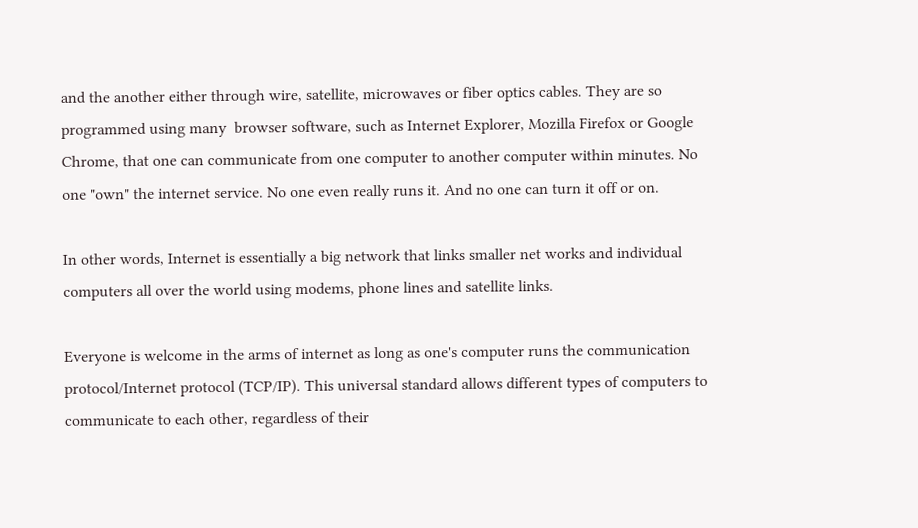and the another either through wire, satellite, microwaves or fiber optics cables. They are so programmed using many  browser software, such as Internet Explorer, Mozilla Firefox or Google Chrome, that one can communicate from one computer to another computer within minutes. No one "own" the internet service. No one even really runs it. And no one can turn it off or on.

In other words, Internet is essentially a big network that links smaller net works and individual computers all over the world using modems, phone lines and satellite links.

Everyone is welcome in the arms of internet as long as one's computer runs the communication protocol/Internet protocol (TCP/IP). This universal standard allows different types of computers to communicate to each other, regardless of their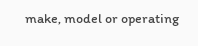make, model or operating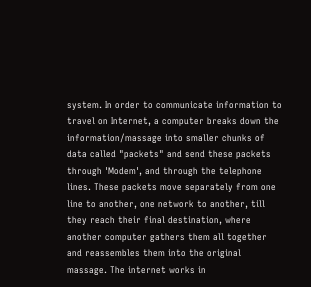system. In order to communicate information to travel on Internet, a computer breaks down the information/massage into smaller chunks of data called "packets" and send these packets through 'Modem', and through the telephone lines. These packets move separately from one line to another, one network to another, till they reach their final destination, where another computer gathers them all together and reassembles them into the original massage. The internet works in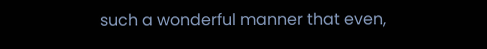such a wonderful manner that even,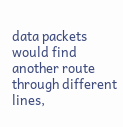data packets would find another route through different lines,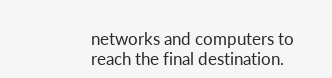networks and computers to reach the final destination.